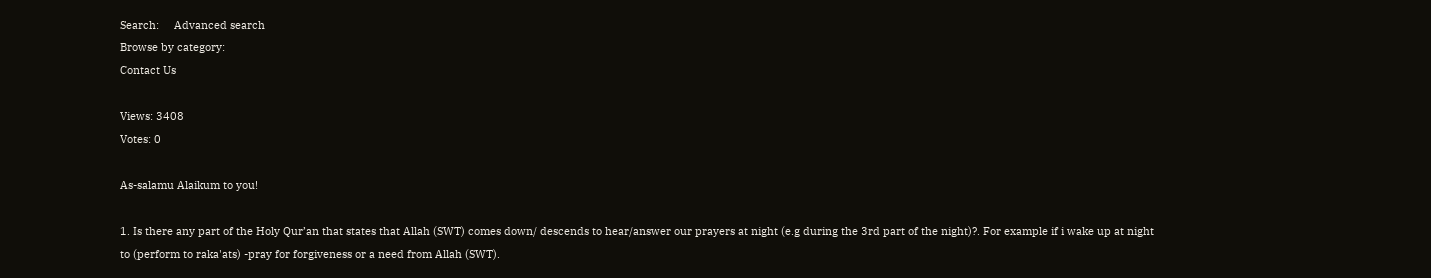Search:     Advanced search
Browse by category:
Contact Us

Views: 3408
Votes: 0

As-salamu Alaikum to you!

1. Is there any part of the Holy Qur’an that states that Allah (SWT) comes down/ descends to hear/answer our prayers at night (e.g during the 3rd part of the night)?. For example if i wake up at night to (perform to raka'ats) -pray for forgiveness or a need from Allah (SWT).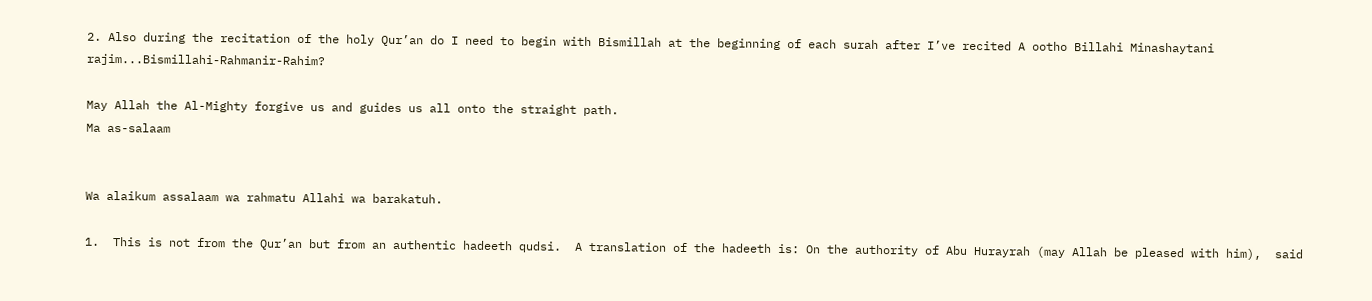2. Also during the recitation of the holy Qur’an do I need to begin with Bismillah at the beginning of each surah after I’ve recited A ootho Billahi Minashaytani rajim...Bismillahi-Rahmanir-Rahim?

May Allah the Al-Mighty forgive us and guides us all onto the straight path.
Ma as-salaam


Wa alaikum assalaam wa rahmatu Allahi wa barakatuh.

1.  This is not from the Qur’an but from an authentic hadeeth qudsi.  A translation of the hadeeth is: On the authority of Abu Hurayrah (may Allah be pleased with him),  said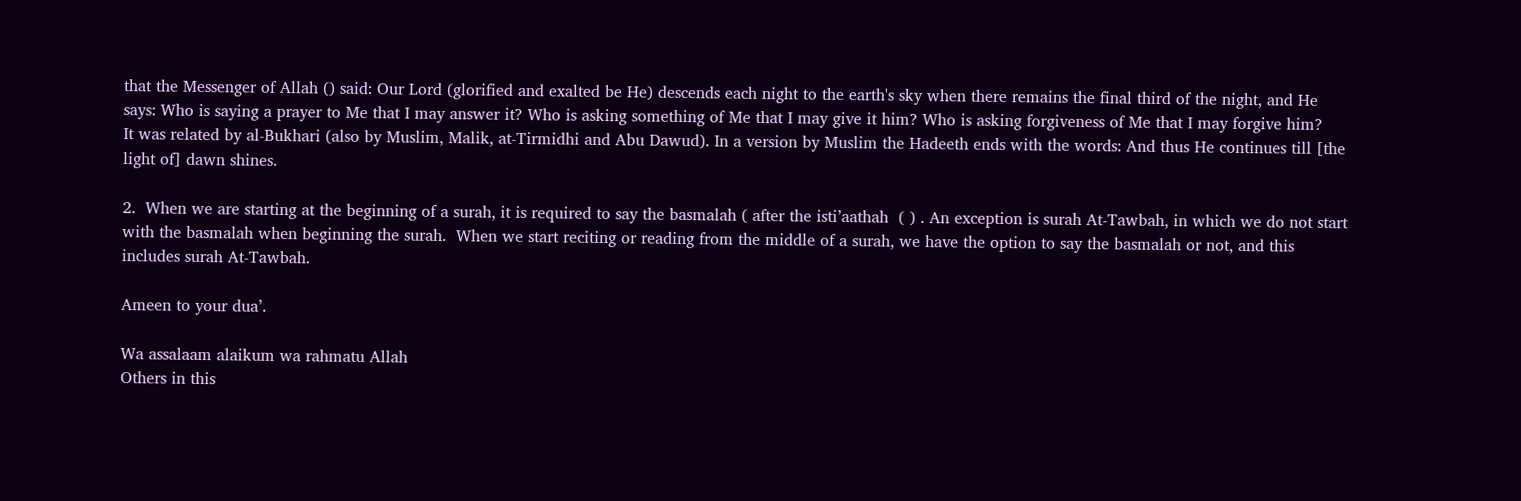that the Messenger of Allah () said: Our Lord (glorified and exalted be He) descends each night to the earth's sky when there remains the final third of the night, and He says: Who is saying a prayer to Me that I may answer it? Who is asking something of Me that I may give it him? Who is asking forgiveness of Me that I may forgive him?
It was related by al-Bukhari (also by Muslim, Malik, at-Tirmidhi and Abu Dawud). In a version by Muslim the Hadeeth ends with the words: And thus He continues till [the light of] dawn shines.

2.  When we are starting at the beginning of a surah, it is required to say the basmalah ( after the isti’aathah  ( ) . An exception is surah At-Tawbah, in which we do not start with the basmalah when beginning the surah.  When we start reciting or reading from the middle of a surah, we have the option to say the basmalah or not, and this includes surah At-Tawbah.

Ameen to your dua’.

Wa assalaam alaikum wa rahmatu Allah
Others in this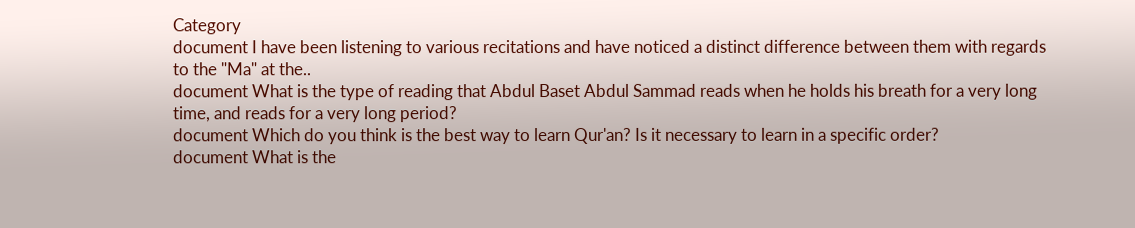Category
document I have been listening to various recitations and have noticed a distinct difference between them with regards to the "Ma" at the..
document What is the type of reading that Abdul Baset Abdul Sammad reads when he holds his breath for a very long time, and reads for a very long period?
document Which do you think is the best way to learn Qur'an? Is it necessary to learn in a specific order?
document What is the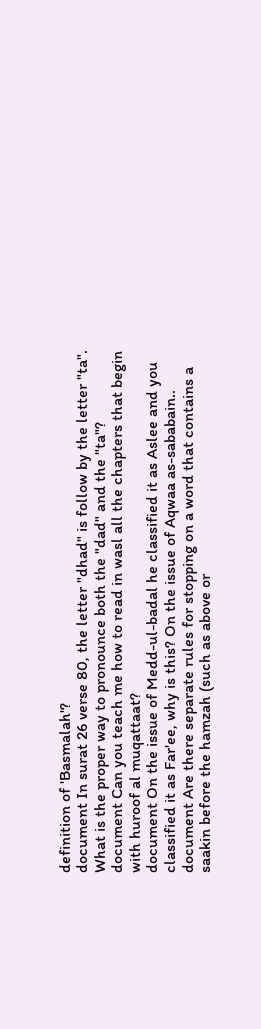definition of 'Basmalah'?
document In surat 26 verse 80, the letter "dhad" is follow by the letter "ta". What is the proper way to pronounce both the "dad" and the "ta"?
document Can you teach me how to read in wasl all the chapters that begin with huroof al muqattaat?
document On the issue of Medd-ul-badal he classified it as Aslee and you classified it as Far'ee, why is this? On the issue of Aqwaa as-sababain..
document Are there separate rules for stopping on a word that contains a saakin before the hamzah (such as above or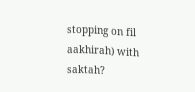stopping on fil aakhirah) with saktah?